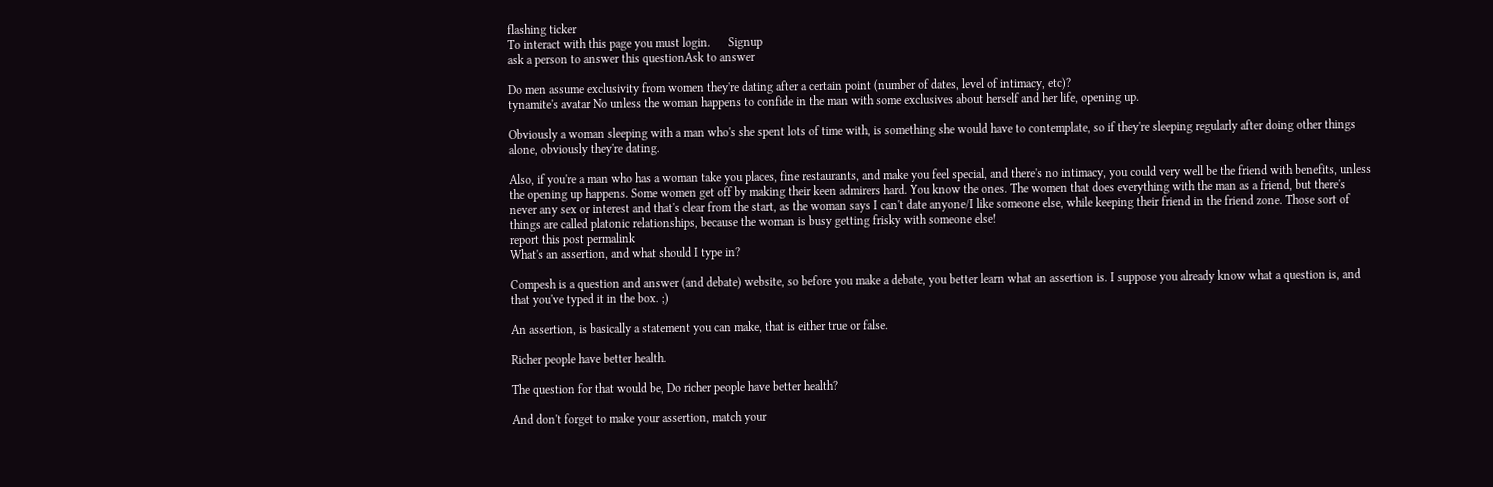flashing ticker
To interact with this page you must login.      Signup
ask a person to answer this questionAsk to answer

Do men assume exclusivity from women they're dating after a certain point (number of dates, level of intimacy, etc)?
tynamite's avatar No unless the woman happens to confide in the man with some exclusives about herself and her life, opening up.

Obviously a woman sleeping with a man who's she spent lots of time with, is something she would have to contemplate, so if they're sleeping regularly after doing other things alone, obviously they're dating.

Also, if you're a man who has a woman take you places, fine restaurants, and make you feel special, and there's no intimacy, you could very well be the friend with benefits, unless the opening up happens. Some women get off by making their keen admirers hard. You know the ones. The women that does everything with the man as a friend, but there's never any sex or interest and that's clear from the start, as the woman says I can't date anyone/I like someone else, while keeping their friend in the friend zone. Those sort of things are called platonic relationships, because the woman is busy getting frisky with someone else!
report this post permalink
What's an assertion, and what should I type in?

Compesh is a question and answer (and debate) website, so before you make a debate, you better learn what an assertion is. I suppose you already know what a question is, and that you've typed it in the box. ;)

An assertion, is basically a statement you can make, that is either true or false.

Richer people have better health.

The question for that would be, Do richer people have better health?

And don't forget to make your assertion, match your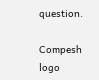question.

Compesh logo